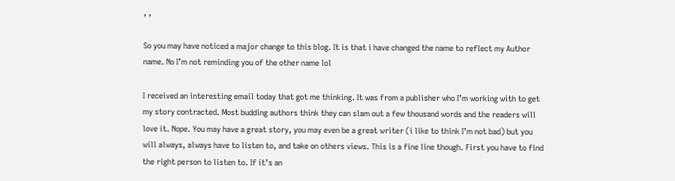, ,

So you may have noticed a major change to this blog. It is that i have changed the name to reflect my Author name. No I’m not reminding you of the other name lol

I received an interesting email today that got me thinking. It was from a publisher who I’m working with to get my story contracted. Most budding authors think they can slam out a few thousand words and the readers will love it. Nope. You may have a great story, you may even be a great writer (i like to think I’m not bad) but you will always, always have to listen to, and take on others views. This is a fine line though. First you have to find the right person to listen to. If it’s an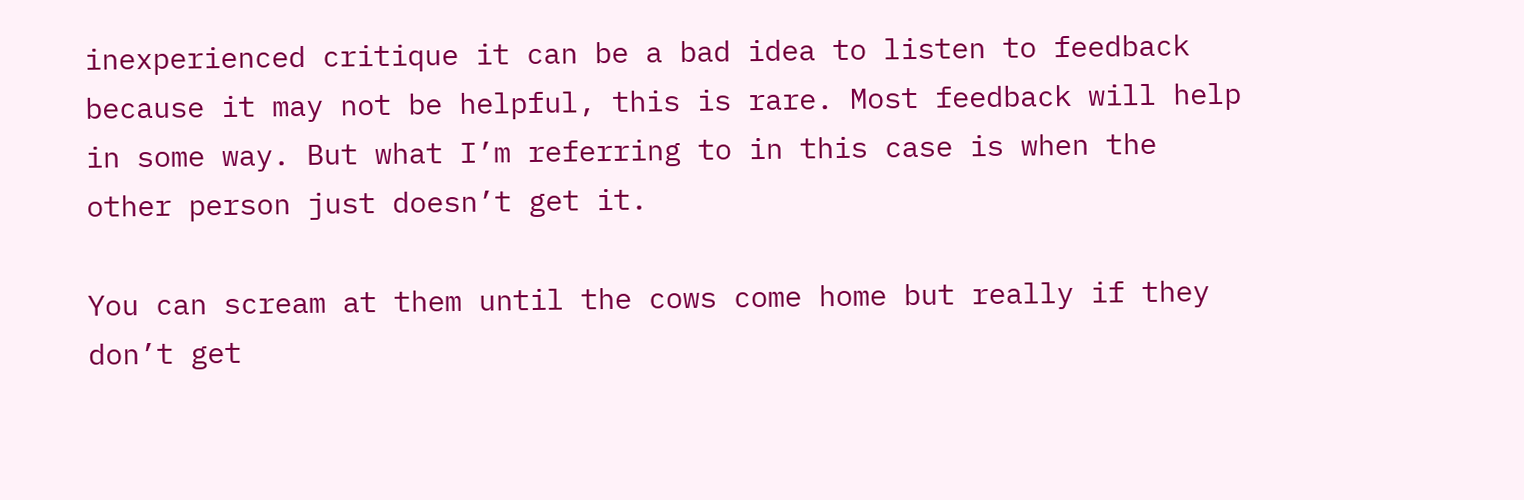inexperienced critique it can be a bad idea to listen to feedback because it may not be helpful, this is rare. Most feedback will help in some way. But what I’m referring to in this case is when the other person just doesn’t get it.

You can scream at them until the cows come home but really if they don’t get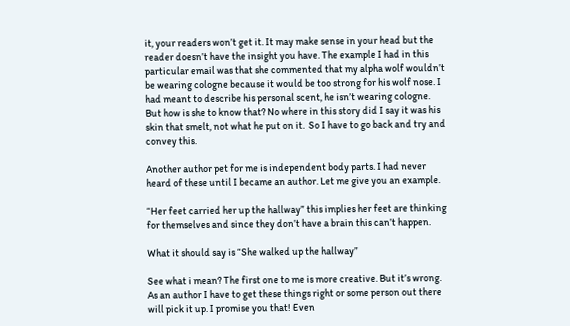it, your readers won’t get it. It may make sense in your head but the reader doesn’t have the insight you have. The example I had in this particular email was that she commented that my alpha wolf wouldn’t be wearing cologne because it would be too strong for his wolf nose. I had meant to describe his personal scent, he isn’t wearing cologne. But how is she to know that? No where in this story did I say it was his skin that smelt, not what he put on it.  So I have to go back and try and convey this.

Another author pet for me is independent body parts. I had never heard of these until I became an author. Let me give you an example.

“Her feet carried her up the hallway” this implies her feet are thinking for themselves and since they don’t have a brain this can’t happen.

What it should say is “She walked up the hallway”

See what i mean? The first one to me is more creative. But it’s wrong. As an author I have to get these things right or some person out there will pick it up. I promise you that! Even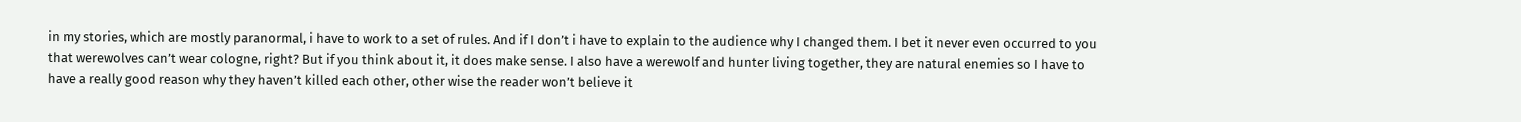in my stories, which are mostly paranormal, i have to work to a set of rules. And if I don’t i have to explain to the audience why I changed them. I bet it never even occurred to you that werewolves can’t wear cologne, right? But if you think about it, it does make sense. I also have a werewolf and hunter living together, they are natural enemies so I have to have a really good reason why they haven’t killed each other, other wise the reader won’t believe it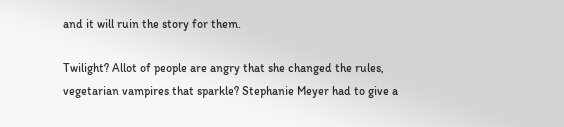and it will ruin the story for them.

Twilight? Allot of people are angry that she changed the rules, vegetarian vampires that sparkle? Stephanie Meyer had to give a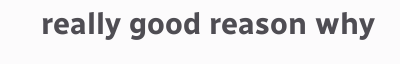really good reason why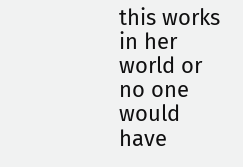this works in her world or no one would have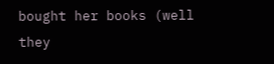bought her books (well they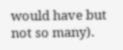would have but not so many).